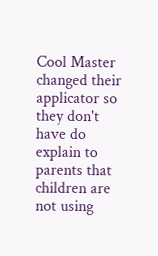Cool Master changed their applicator so they don't have do explain to parents that children are not using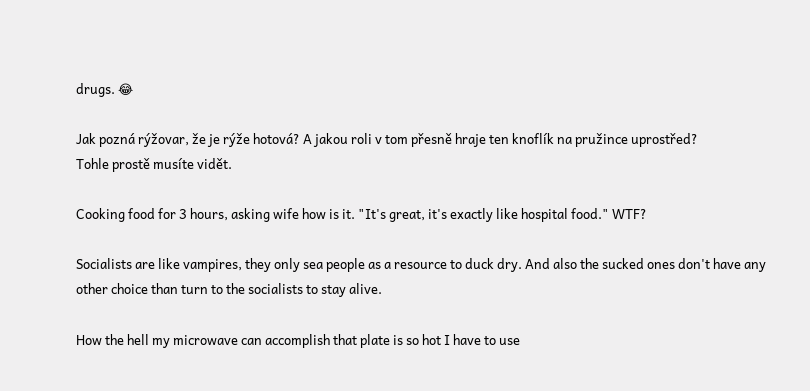drugs. 😂

Jak pozná rýžovar, že je rýže hotová? A jakou roli v tom přesně hraje ten knoflík na pružince uprostřed?
Tohle prostě musíte vidět.

Cooking food for 3 hours, asking wife how is it. "It's great, it's exactly like hospital food." WTF?

Socialists are like vampires, they only sea people as a resource to duck dry. And also the sucked ones don't have any other choice than turn to the socialists to stay alive.

How the hell my microwave can accomplish that plate is so hot I have to use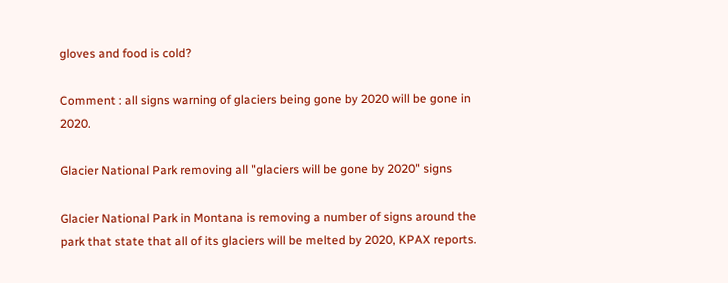gloves and food is cold?

Comment : all signs warning of glaciers being gone by 2020 will be gone in 2020.

Glacier National Park removing all "glaciers will be gone by 2020" signs

Glacier National Park in Montana is removing a number of signs around the park that state that all of its glaciers will be melted by 2020, KPAX reports.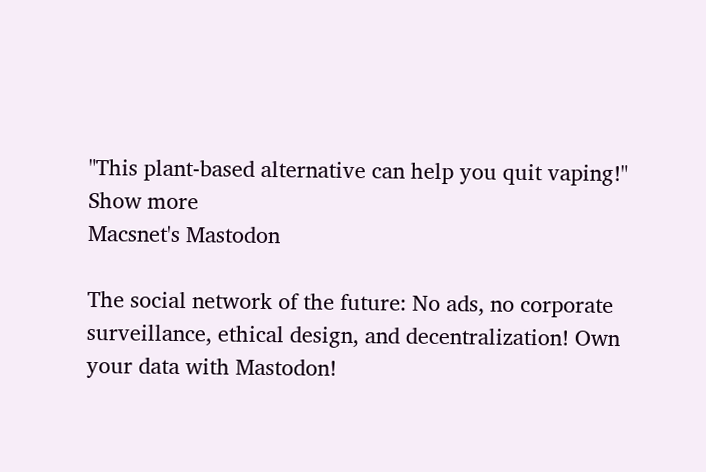"This plant-based alternative can help you quit vaping!"
Show more
Macsnet's Mastodon

The social network of the future: No ads, no corporate surveillance, ethical design, and decentralization! Own your data with Mastodon!